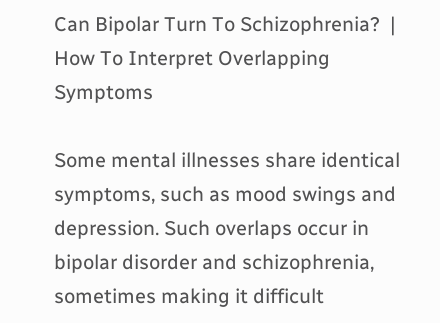Can Bipolar Turn To Schizophrenia?  | How To Interpret Overlapping Symptoms

Some mental illnesses share identical symptoms, such as mood swings and depression. Such overlaps occur in bipolar disorder and schizophrenia, sometimes making it difficult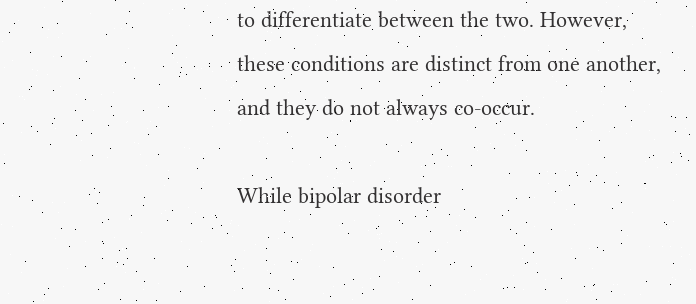to differentiate between the two. However, these conditions are distinct from one another, and they do not always co-occur.

While bipolar disorder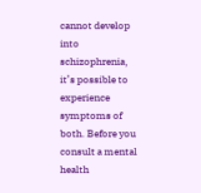cannot develop into schizophrenia, it’s possible to experience symptoms of both. Before you consult a mental health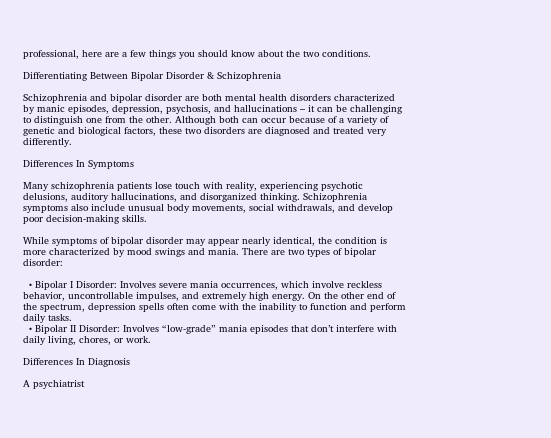professional, here are a few things you should know about the two conditions.

Differentiating Between Bipolar Disorder & Schizophrenia

Schizophrenia and bipolar disorder are both mental health disorders characterized by manic episodes, depression, psychosis, and hallucinations – it can be challenging to distinguish one from the other. Although both can occur because of a variety of genetic and biological factors, these two disorders are diagnosed and treated very differently.

Differences In Symptoms

Many schizophrenia patients lose touch with reality, experiencing psychotic delusions, auditory hallucinations, and disorganized thinking. Schizophrenia symptoms also include unusual body movements, social withdrawals, and develop poor decision-making skills.

While symptoms of bipolar disorder may appear nearly identical, the condition is more characterized by mood swings and mania. There are two types of bipolar disorder:

  • Bipolar I Disorder: Involves severe mania occurrences, which involve reckless behavior, uncontrollable impulses, and extremely high energy. On the other end of the spectrum, depression spells often come with the inability to function and perform daily tasks.
  • Bipolar II Disorder: Involves “low-grade” mania episodes that don’t interfere with daily living, chores, or work.

Differences In Diagnosis

A psychiatrist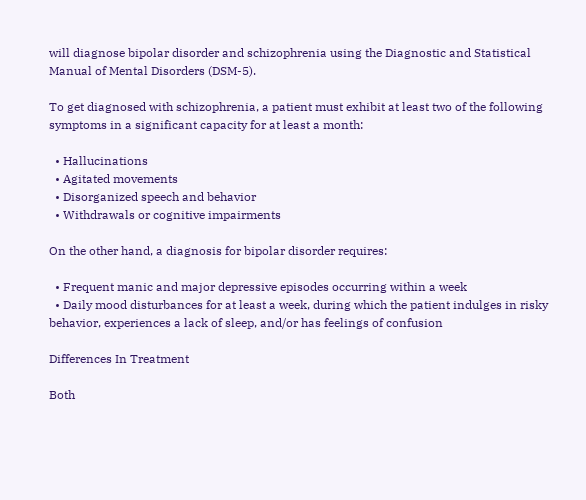will diagnose bipolar disorder and schizophrenia using the Diagnostic and Statistical Manual of Mental Disorders (DSM-5).

To get diagnosed with schizophrenia, a patient must exhibit at least two of the following symptoms in a significant capacity for at least a month:

  • Hallucinations
  • Agitated movements
  • Disorganized speech and behavior
  • Withdrawals or cognitive impairments

On the other hand, a diagnosis for bipolar disorder requires:

  • Frequent manic and major depressive episodes occurring within a week
  • Daily mood disturbances for at least a week, during which the patient indulges in risky behavior, experiences a lack of sleep, and/or has feelings of confusion

Differences In Treatment

Both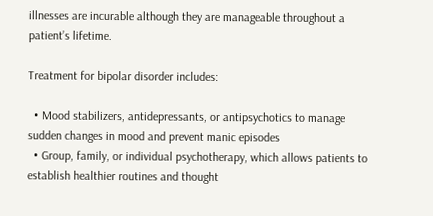illnesses are incurable although they are manageable throughout a patient’s lifetime.

Treatment for bipolar disorder includes:

  • Mood stabilizers, antidepressants, or antipsychotics to manage sudden changes in mood and prevent manic episodes
  • Group, family, or individual psychotherapy, which allows patients to establish healthier routines and thought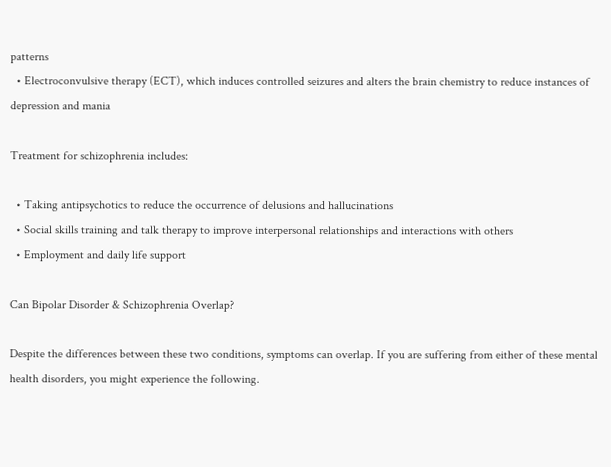patterns
  • Electroconvulsive therapy (ECT), which induces controlled seizures and alters the brain chemistry to reduce instances of depression and mania

Treatment for schizophrenia includes:

  • Taking antipsychotics to reduce the occurrence of delusions and hallucinations
  • Social skills training and talk therapy to improve interpersonal relationships and interactions with others
  • Employment and daily life support

Can Bipolar Disorder & Schizophrenia Overlap?

Despite the differences between these two conditions, symptoms can overlap. If you are suffering from either of these mental health disorders, you might experience the following.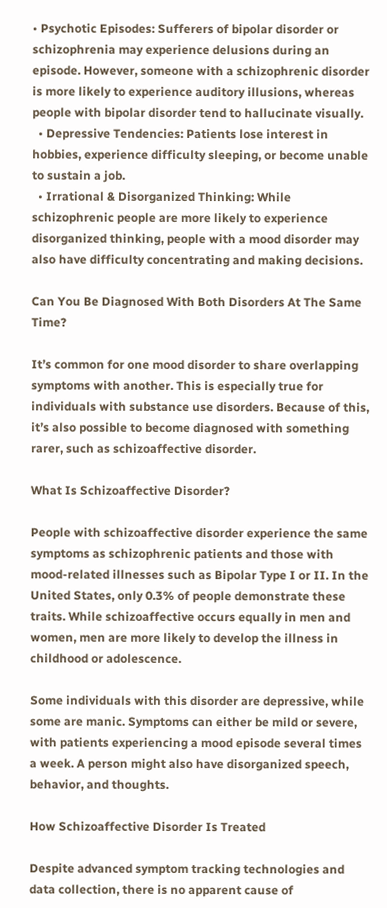• Psychotic Episodes: Sufferers of bipolar disorder or schizophrenia may experience delusions during an episode. However, someone with a schizophrenic disorder is more likely to experience auditory illusions, whereas people with bipolar disorder tend to hallucinate visually.
  • Depressive Tendencies: Patients lose interest in hobbies, experience difficulty sleeping, or become unable to sustain a job.
  • Irrational & Disorganized Thinking: While schizophrenic people are more likely to experience disorganized thinking, people with a mood disorder may also have difficulty concentrating and making decisions.

Can You Be Diagnosed With Both Disorders At The Same Time?

It’s common for one mood disorder to share overlapping symptoms with another. This is especially true for individuals with substance use disorders. Because of this, it’s also possible to become diagnosed with something rarer, such as schizoaffective disorder.

What Is Schizoaffective Disorder?

People with schizoaffective disorder experience the same symptoms as schizophrenic patients and those with mood-related illnesses such as Bipolar Type I or II. In the United States, only 0.3% of people demonstrate these traits. While schizoaffective occurs equally in men and women, men are more likely to develop the illness in childhood or adolescence.

Some individuals with this disorder are depressive, while some are manic. Symptoms can either be mild or severe, with patients experiencing a mood episode several times a week. A person might also have disorganized speech, behavior, and thoughts.

How Schizoaffective Disorder Is Treated

Despite advanced symptom tracking technologies and data collection, there is no apparent cause of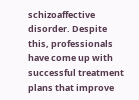schizoaffective disorder. Despite this, professionals have come up with successful treatment plans that improve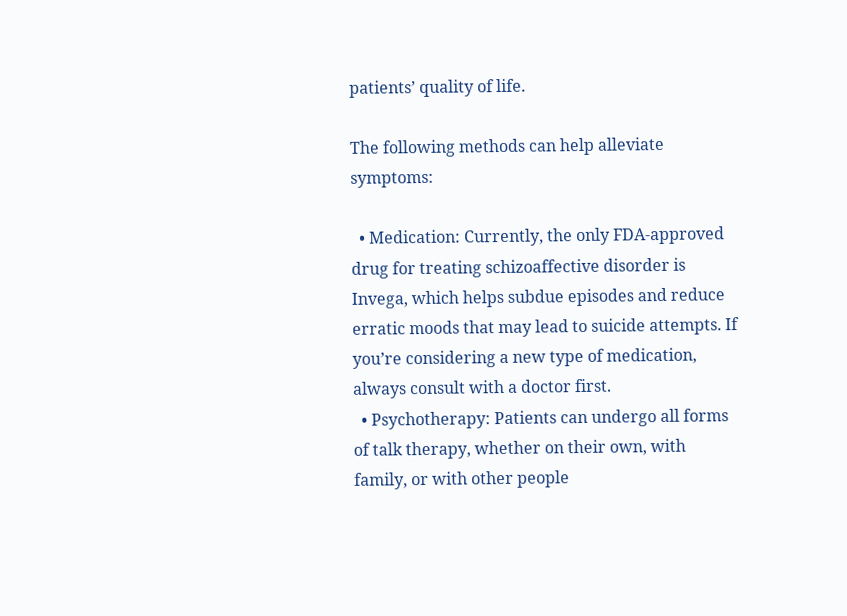patients’ quality of life.

The following methods can help alleviate symptoms:

  • Medication: Currently, the only FDA-approved drug for treating schizoaffective disorder is Invega, which helps subdue episodes and reduce erratic moods that may lead to suicide attempts. If you’re considering a new type of medication, always consult with a doctor first.
  • Psychotherapy: Patients can undergo all forms of talk therapy, whether on their own, with family, or with other people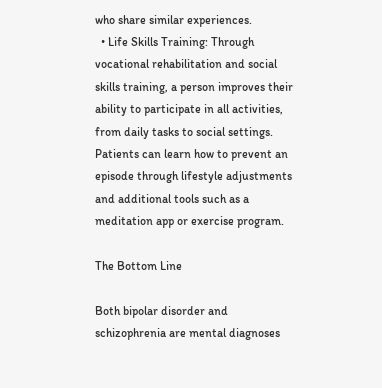who share similar experiences.
  • Life Skills Training: Through vocational rehabilitation and social skills training, a person improves their ability to participate in all activities, from daily tasks to social settings. Patients can learn how to prevent an episode through lifestyle adjustments and additional tools such as a meditation app or exercise program.

The Bottom Line

Both bipolar disorder and schizophrenia are mental diagnoses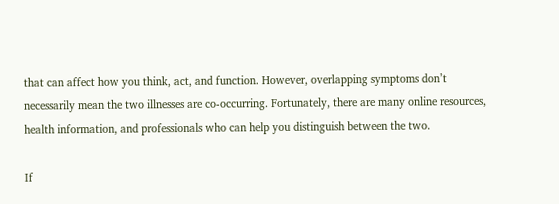that can affect how you think, act, and function. However, overlapping symptoms don’t necessarily mean the two illnesses are co-occurring. Fortunately, there are many online resources, health information, and professionals who can help you distinguish between the two.

If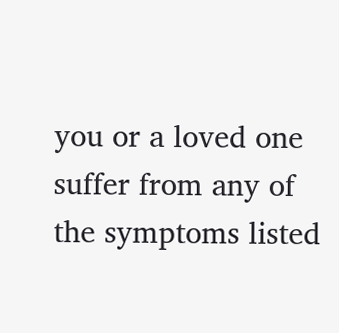you or a loved one suffer from any of the symptoms listed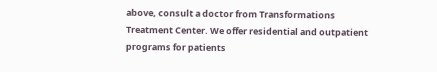above, consult a doctor from Transformations Treatment Center. We offer residential and outpatient programs for patients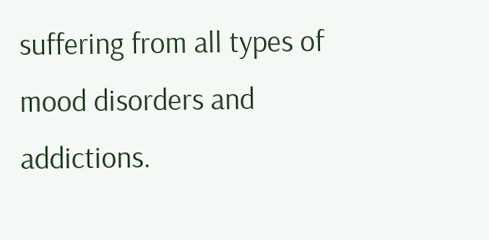suffering from all types of mood disorders and addictions.